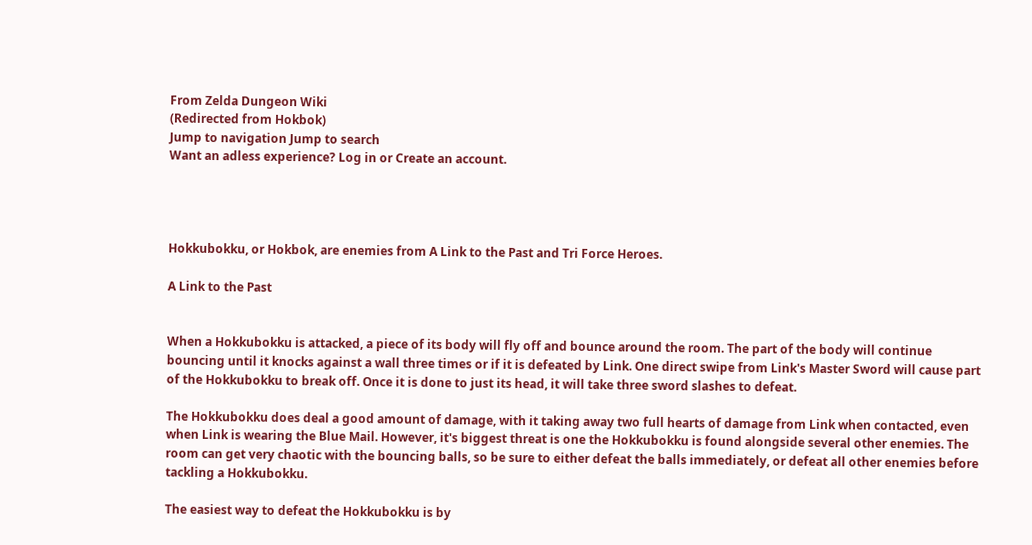From Zelda Dungeon Wiki
(Redirected from Hokbok)
Jump to navigation Jump to search
Want an adless experience? Log in or Create an account.




Hokkubokku, or Hokbok, are enemies from A Link to the Past and Tri Force Heroes.

A Link to the Past


When a Hokkubokku is attacked, a piece of its body will fly off and bounce around the room. The part of the body will continue bouncing until it knocks against a wall three times or if it is defeated by Link. One direct swipe from Link's Master Sword will cause part of the Hokkubokku to break off. Once it is done to just its head, it will take three sword slashes to defeat.

The Hokkubokku does deal a good amount of damage, with it taking away two full hearts of damage from Link when contacted, even when Link is wearing the Blue Mail. However, it's biggest threat is one the Hokkubokku is found alongside several other enemies. The room can get very chaotic with the bouncing balls, so be sure to either defeat the balls immediately, or defeat all other enemies before tackling a Hokkubokku.

The easiest way to defeat the Hokkubokku is by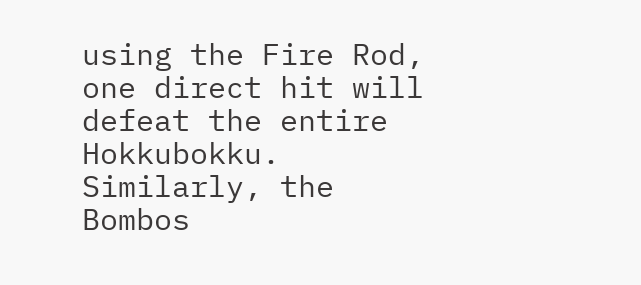using the Fire Rod, one direct hit will defeat the entire Hokkubokku. Similarly, the Bombos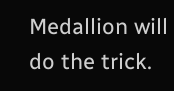Medallion will do the trick.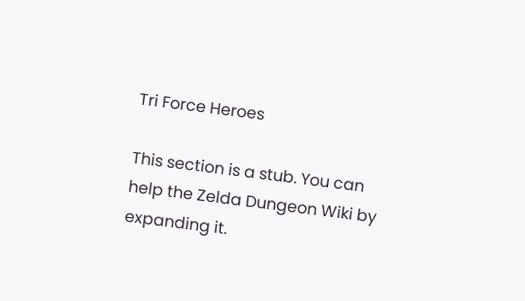Tri Force Heroes

This section is a stub. You can help the Zelda Dungeon Wiki by expanding it.